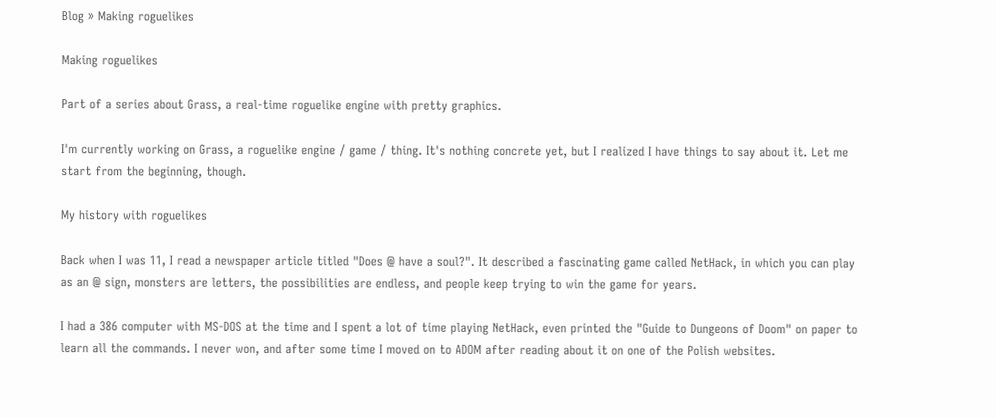Blog » Making roguelikes

Making roguelikes

Part of a series about Grass, a real-time roguelike engine with pretty graphics.

I'm currently working on Grass, a roguelike engine / game / thing. It's nothing concrete yet, but I realized I have things to say about it. Let me start from the beginning, though.

My history with roguelikes

Back when I was 11, I read a newspaper article titled "Does @ have a soul?". It described a fascinating game called NetHack, in which you can play as an @ sign, monsters are letters, the possibilities are endless, and people keep trying to win the game for years.

I had a 386 computer with MS-DOS at the time and I spent a lot of time playing NetHack, even printed the "Guide to Dungeons of Doom" on paper to learn all the commands. I never won, and after some time I moved on to ADOM after reading about it on one of the Polish websites.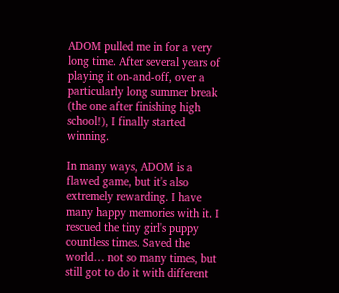ADOM pulled me in for a very long time. After several years of playing it on-and-off, over a particularly long summer break (the one after finishing high school!), I finally started winning.

In many ways, ADOM is a flawed game, but it's also extremely rewarding. I have many happy memories with it. I rescued the tiny girl's puppy countless times. Saved the world… not so many times, but still got to do it with different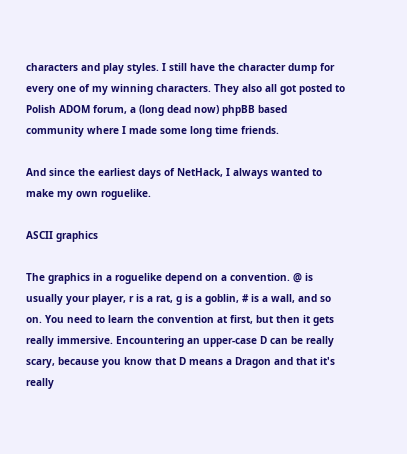characters and play styles. I still have the character dump for every one of my winning characters. They also all got posted to Polish ADOM forum, a (long dead now) phpBB based community where I made some long time friends.

And since the earliest days of NetHack, I always wanted to make my own roguelike.

ASCII graphics

The graphics in a roguelike depend on a convention. @ is usually your player, r is a rat, g is a goblin, # is a wall, and so on. You need to learn the convention at first, but then it gets really immersive. Encountering an upper-case D can be really scary, because you know that D means a Dragon and that it's really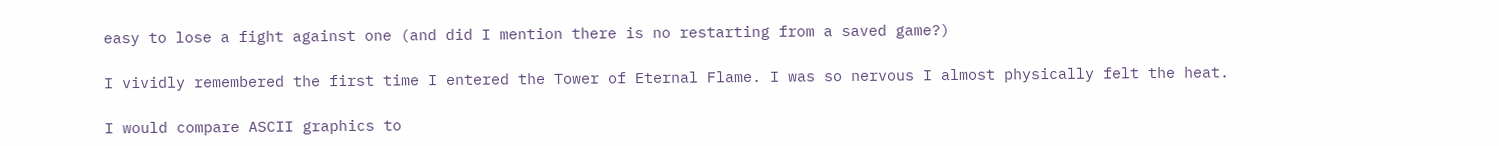easy to lose a fight against one (and did I mention there is no restarting from a saved game?)

I vividly remembered the first time I entered the Tower of Eternal Flame. I was so nervous I almost physically felt the heat.

I would compare ASCII graphics to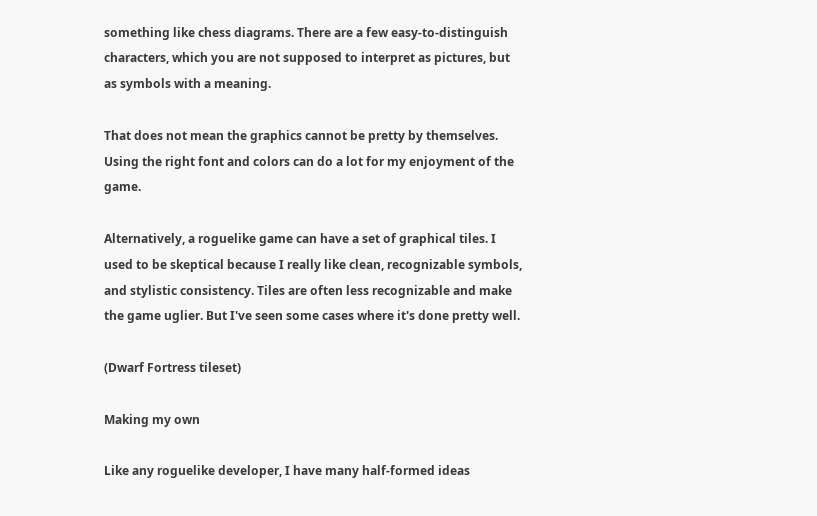something like chess diagrams. There are a few easy-to-distinguish characters, which you are not supposed to interpret as pictures, but as symbols with a meaning.

That does not mean the graphics cannot be pretty by themselves. Using the right font and colors can do a lot for my enjoyment of the game.

Alternatively, a roguelike game can have a set of graphical tiles. I used to be skeptical because I really like clean, recognizable symbols, and stylistic consistency. Tiles are often less recognizable and make the game uglier. But I've seen some cases where it's done pretty well.

(Dwarf Fortress tileset)

Making my own

Like any roguelike developer, I have many half-formed ideas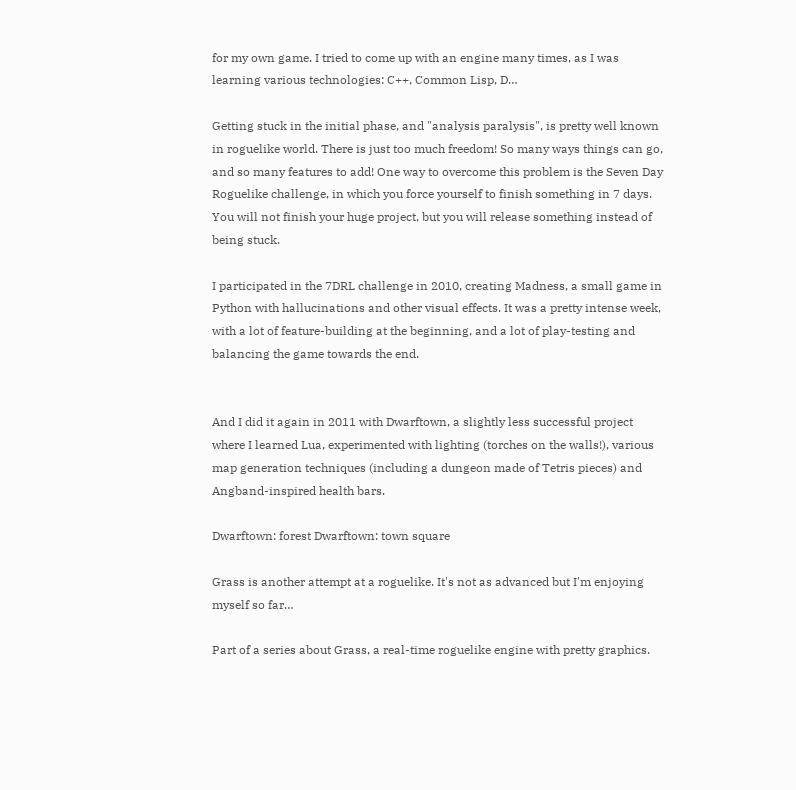for my own game. I tried to come up with an engine many times, as I was learning various technologies: C++, Common Lisp, D…

Getting stuck in the initial phase, and "analysis paralysis", is pretty well known in roguelike world. There is just too much freedom! So many ways things can go, and so many features to add! One way to overcome this problem is the Seven Day Roguelike challenge, in which you force yourself to finish something in 7 days. You will not finish your huge project, but you will release something instead of being stuck.

I participated in the 7DRL challenge in 2010, creating Madness, a small game in Python with hallucinations and other visual effects. It was a pretty intense week, with a lot of feature-building at the beginning, and a lot of play-testing and balancing the game towards the end.


And I did it again in 2011 with Dwarftown, a slightly less successful project where I learned Lua, experimented with lighting (torches on the walls!), various map generation techniques (including a dungeon made of Tetris pieces) and Angband-inspired health bars.

Dwarftown: forest Dwarftown: town square

Grass is another attempt at a roguelike. It's not as advanced but I'm enjoying myself so far…

Part of a series about Grass, a real-time roguelike engine with pretty graphics.